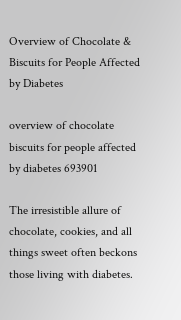Overview of Chocolate & Biscuits for People Affected by Diabetes

overview of chocolate biscuits for people affected by diabetes 693901

The irresistible allure of chocolate, cookies, and all things sweet often beckons those living with diabetes.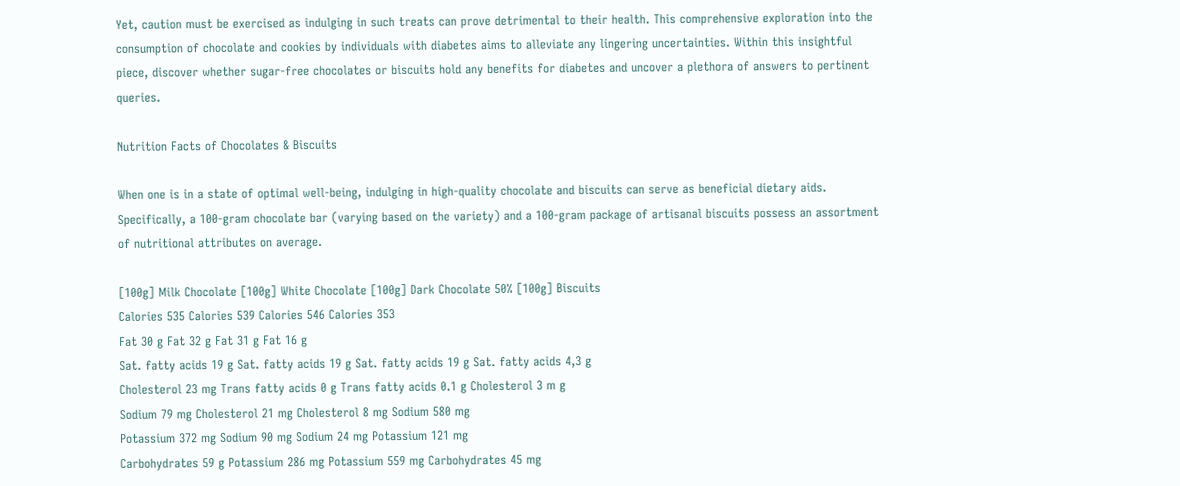Yet, caution must be exercised as indulging in such treats can prove detrimental to their health. This comprehensive exploration into the consumption of chocolate and cookies by individuals with diabetes aims to alleviate any lingering uncertainties. Within this insightful piece, discover whether sugar-free chocolates or biscuits hold any benefits for diabetes and uncover a plethora of answers to pertinent queries.

Nutrition Facts of Chocolates & Biscuits

When one is in a state of optimal well-being, indulging in high-quality chocolate and biscuits can serve as beneficial dietary aids. Specifically, a 100-gram chocolate bar (varying based on the variety) and a 100-gram package of artisanal biscuits possess an assortment of nutritional attributes on average.

[100g] Milk Chocolate [100g] White Chocolate [100g] Dark Chocolate 50% [100g] Biscuits
Calories 535 Calories 539 Calories 546 Calories 353
Fat 30 g Fat 32 g Fat 31 g Fat 16 g
Sat. fatty acids 19 g Sat. fatty acids 19 g Sat. fatty acids 19 g Sat. fatty acids 4,3 g
Cholesterol 23 mg Trans fatty acids 0 g Trans fatty acids 0.1 g Cholesterol 3 m g
Sodium 79 mg Cholesterol 21 mg Cholesterol 8 mg Sodium 580 mg
Potassium 372 mg Sodium 90 mg Sodium 24 mg Potassium 121 mg
Carbohydrates 59 g Potassium 286 mg Potassium 559 mg Carbohydrates 45 mg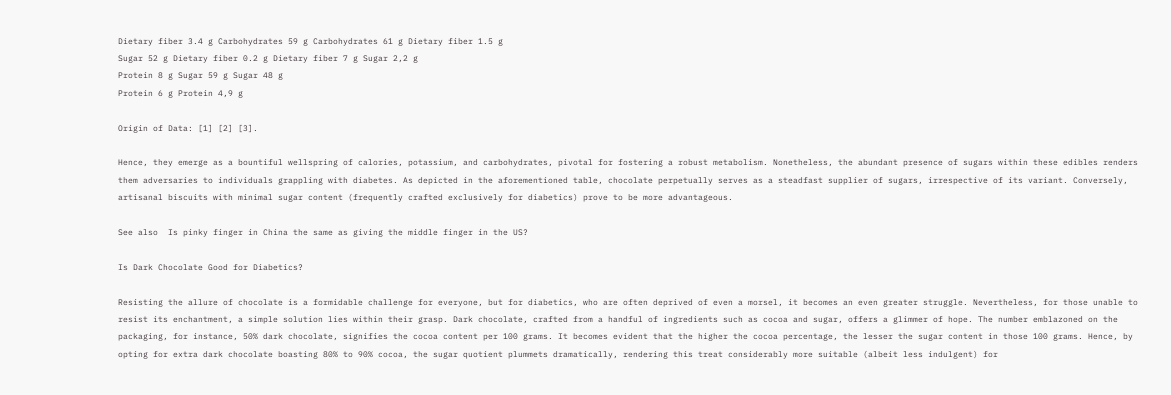Dietary fiber 3.4 g Carbohydrates 59 g Carbohydrates 61 g Dietary fiber 1.5 g
Sugar 52 g Dietary fiber 0.2 g Dietary fiber 7 g Sugar 2,2 g
Protein 8 g Sugar 59 g Sugar 48 g
Protein 6 g Protein 4,9 g

Origin of Data: [1] [2] [3].

Hence, they emerge as a bountiful wellspring of calories, potassium, and carbohydrates, pivotal for fostering a robust metabolism. Nonetheless, the abundant presence of sugars within these edibles renders them adversaries to individuals grappling with diabetes. As depicted in the aforementioned table, chocolate perpetually serves as a steadfast supplier of sugars, irrespective of its variant. Conversely, artisanal biscuits with minimal sugar content (frequently crafted exclusively for diabetics) prove to be more advantageous.

See also  Is pinky finger in China the same as giving the middle finger in the US?

Is Dark Chocolate Good for Diabetics?

Resisting the allure of chocolate is a formidable challenge for everyone, but for diabetics, who are often deprived of even a morsel, it becomes an even greater struggle. Nevertheless, for those unable to resist its enchantment, a simple solution lies within their grasp. Dark chocolate, crafted from a handful of ingredients such as cocoa and sugar, offers a glimmer of hope. The number emblazoned on the packaging, for instance, 50% dark chocolate, signifies the cocoa content per 100 grams. It becomes evident that the higher the cocoa percentage, the lesser the sugar content in those 100 grams. Hence, by opting for extra dark chocolate boasting 80% to 90% cocoa, the sugar quotient plummets dramatically, rendering this treat considerably more suitable (albeit less indulgent) for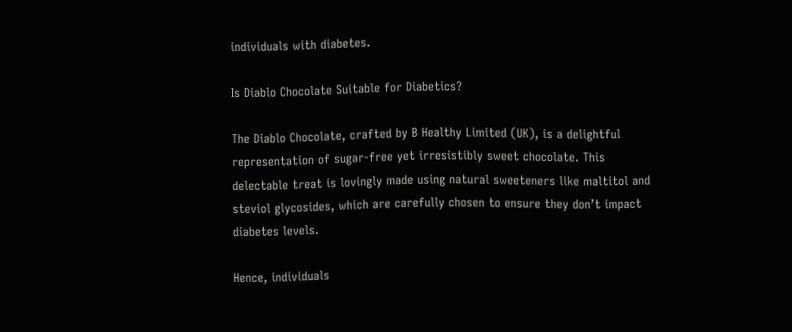individuals with diabetes.

Is Diablo Chocolate Suitable for Diabetics?

The Diablo Chocolate, crafted by B Healthy Limited (UK), is a delightful representation of sugar-free yet irresistibly sweet chocolate. This delectable treat is lovingly made using natural sweeteners like maltitol and steviol glycosides, which are carefully chosen to ensure they don’t impact diabetes levels.

Hence, individuals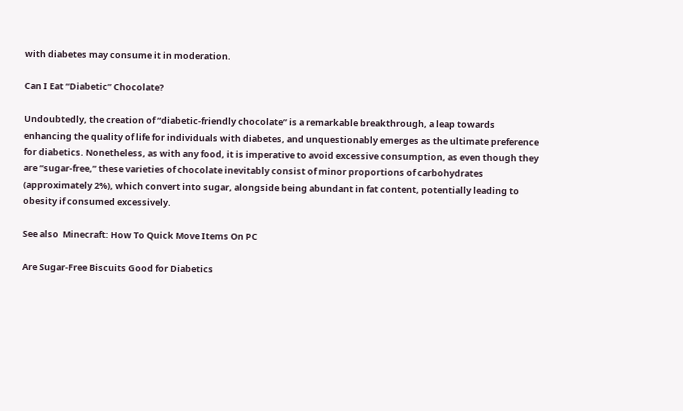with diabetes may consume it in moderation.

Can I Eat “Diabetic” Chocolate?

Undoubtedly, the creation of “diabetic-friendly chocolate” is a remarkable breakthrough, a leap towards enhancing the quality of life for individuals with diabetes, and unquestionably emerges as the ultimate preference for diabetics. Nonetheless, as with any food, it is imperative to avoid excessive consumption, as even though they are “sugar-free,” these varieties of chocolate inevitably consist of minor proportions of carbohydrates (approximately 2%), which convert into sugar, alongside being abundant in fat content, potentially leading to obesity if consumed excessively.

See also  Minecraft: How To Quick Move Items On PC

Are Sugar-Free Biscuits Good for Diabetics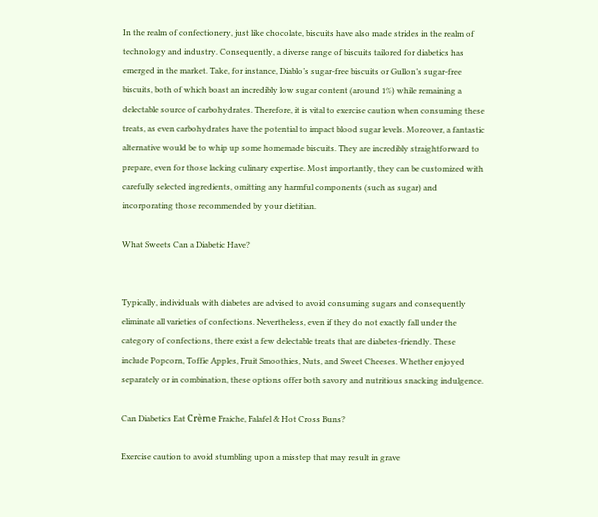In the realm of confectionery, just like chocolate, biscuits have also made strides in the realm of technology and industry. Consequently, a diverse range of biscuits tailored for diabetics has emerged in the market. Take, for instance, Diablo’s sugar-free biscuits or Gullon’s sugar-free biscuits, both of which boast an incredibly low sugar content (around 1%) while remaining a delectable source of carbohydrates. Therefore, it is vital to exercise caution when consuming these treats, as even carbohydrates have the potential to impact blood sugar levels. Moreover, a fantastic alternative would be to whip up some homemade biscuits. They are incredibly straightforward to prepare, even for those lacking culinary expertise. Most importantly, they can be customized with carefully selected ingredients, omitting any harmful components (such as sugar) and incorporating those recommended by your dietitian.

What Sweets Can a Diabetic Have?


Typically, individuals with diabetes are advised to avoid consuming sugars and consequently eliminate all varieties of confections. Nevertheless, even if they do not exactly fall under the category of confections, there exist a few delectable treats that are diabetes-friendly. These include Popcorn, Toffie Apples, Fruit Smoothies, Nuts, and Sweet Cheeses. Whether enjoyed separately or in combination, these options offer both savory and nutritious snacking indulgence.

Can Diabetics Eat Crème Fraiche, Falafel & Hot Cross Buns?

Exercise caution to avoid stumbling upon a misstep that may result in grave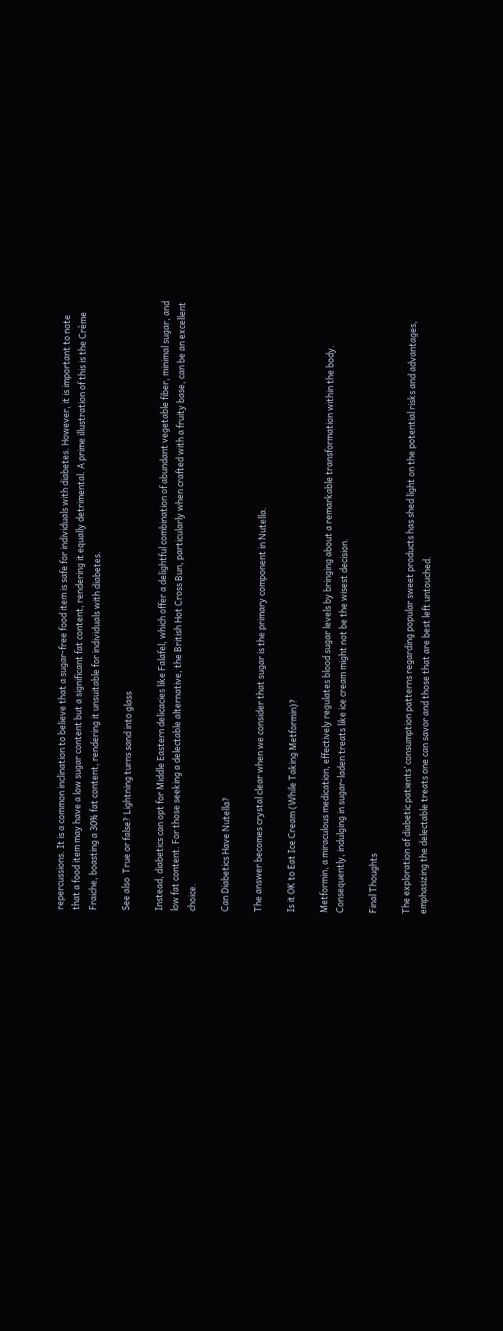repercussions. It is a common inclination to believe that a sugar-free food item is safe for individuals with diabetes. However, it is important to note that a food item may have a low sugar content but a significant fat content, rendering it equally detrimental. A prime illustration of this is the Crème Fraiche, boasting a 30% fat content, rendering it unsuitable for individuals with diabetes.

See also  True or false? Lightning turns sand into glass

Instead, diabetics can opt for Middle Eastern delicacies like Falafel, which offer a delightful combination of abundant vegetable fiber, minimal sugar, and low fat content. For those seeking a delectable alternative, the British Hot Cross Bun, particularly when crafted with a fruity base, can be an excellent choice.

Can Diabetics Have Nutella?

The answer becomes crystal clear when we consider that sugar is the primary component in Nutella.

Is it OK to Eat Ice Cream (While Taking Metformin)?

Metformin, a miraculous medication, effectively regulates blood sugar levels by bringing about a remarkable transformation within the body. Consequently, indulging in sugar-laden treats like ice cream might not be the wisest decision.

Final Thoughts

The exploration of diabetic patients’ consumption patterns regarding popular sweet products has shed light on the potential risks and advantages, emphasizing the delectable treats one can savor and those that are best left untouched.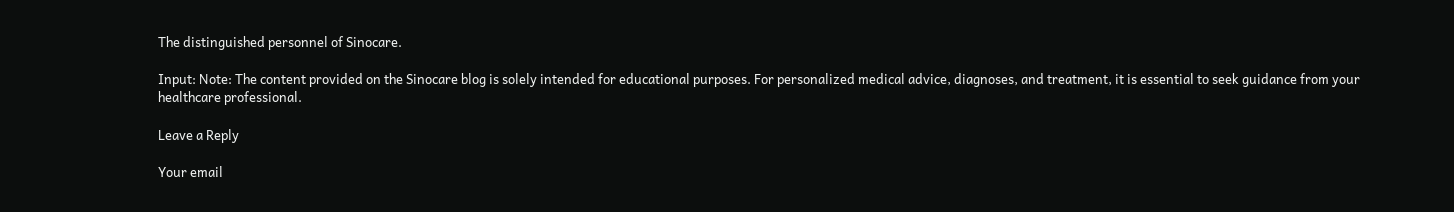The distinguished personnel of Sinocare.

Input: Note: The content provided on the Sinocare blog is solely intended for educational purposes. For personalized medical advice, diagnoses, and treatment, it is essential to seek guidance from your healthcare professional.

Leave a Reply

Your email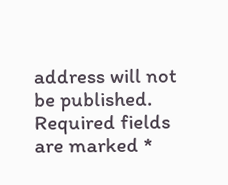address will not be published. Required fields are marked *